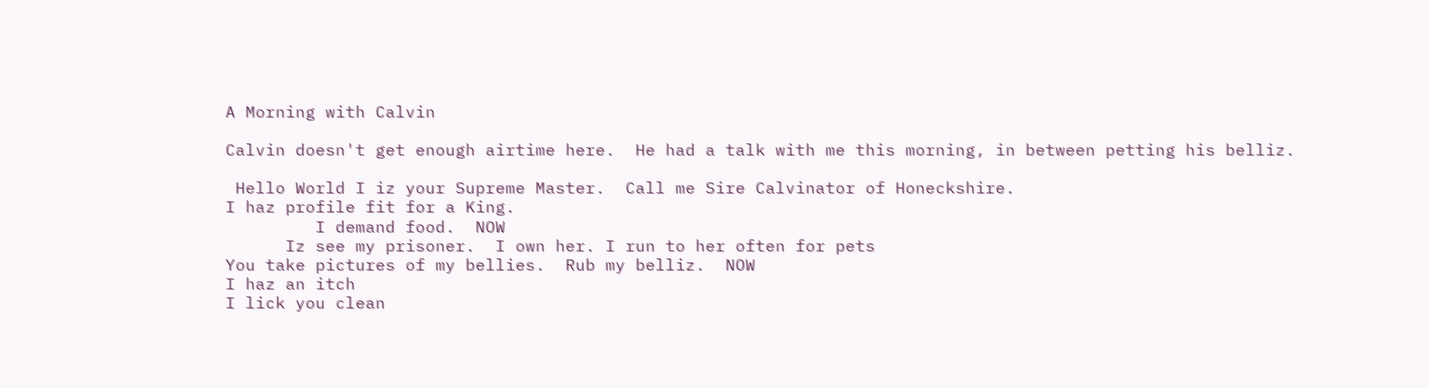A Morning with Calvin

Calvin doesn't get enough airtime here.  He had a talk with me this morning, in between petting his belliz.

 Hello World I iz your Supreme Master.  Call me Sire Calvinator of Honeckshire.
I haz profile fit for a King.
         I demand food.  NOW
      Iz see my prisoner.  I own her. I run to her often for pets
You take pictures of my bellies.  Rub my belliz.  NOW
I haz an itch
I lick you clean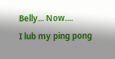Belly... Now....
I lub my ping pong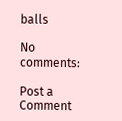balls

No comments:

Post a Comment